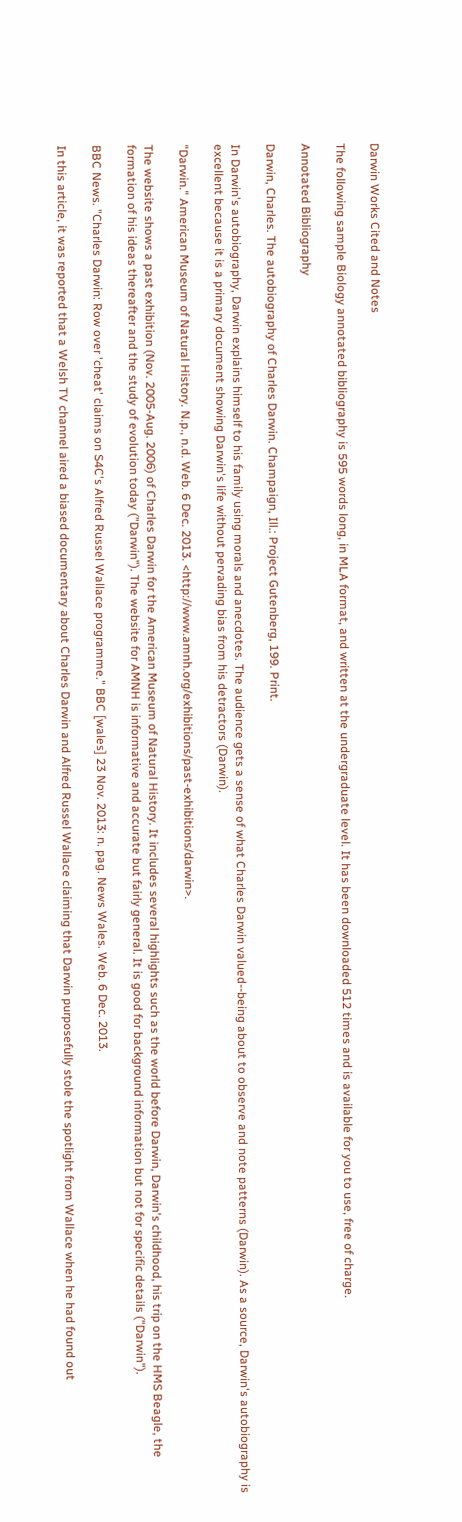Darwin Works Cited and Notes

The following sample Biology annotated bibliography is 595 words long, in MLA format, and written at the undergraduate level. It has been downloaded 512 times and is available for you to use, free of charge.

Annotated Bibliography

Darwin, Charles. The autobiography of Charles Darwin. Champaign, Ill.: Project Gutenberg, 199. Print.

In Darwin's autobiography, Darwin explains himself to his family using morals and anecdotes. The audience gets a sense of what Charles Darwin valued--being about to observe and note patterns (Darwin). As a source, Darwin's autobiography is excellent because it is a primary document showing Darwin's life without pervading bias from his detractors (Darwin).

"Darwin." American Museum of Natural History. N.p., n.d. Web. 6 Dec. 2013. <http://www.amnh.org/exhibitions/past-exhibitions/darwin>.

The website shows a past exhibition (Nov. 2005-Aug. 2006) of Charles Darwin for the American Museum of Natural History. It includes several highlights such as the world before Darwin, Darwin's childhood, his trip on the HMS Beagle, the formation of his ideas thereafter and the study of evolution today ("Darwin"). The website for AMNH is informative and accurate but fairly general. It is good for background information but not for specific details ("Darwin").

BBC News. "Charles Darwin: Row over 'cheat' claims on S4C's Alfred Russel Wallace programme." BBC [wales] 23 Nov. 2013: n. pag. News Wales. Web. 6 Dec. 2013.

In this article, it was reported that a Welsh TV channel aired a biased documentary about Charles Darwin and Alfred Russel Wallace claiming that Darwin purposefully stole the spotlight from Wallace when he had found out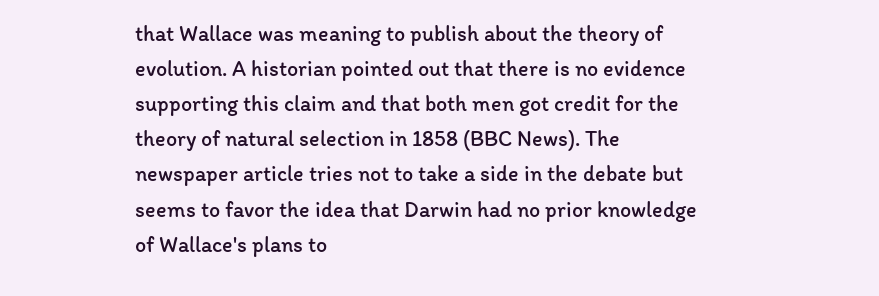that Wallace was meaning to publish about the theory of evolution. A historian pointed out that there is no evidence supporting this claim and that both men got credit for the theory of natural selection in 1858 (BBC News). The newspaper article tries not to take a side in the debate but seems to favor the idea that Darwin had no prior knowledge of Wallace's plans to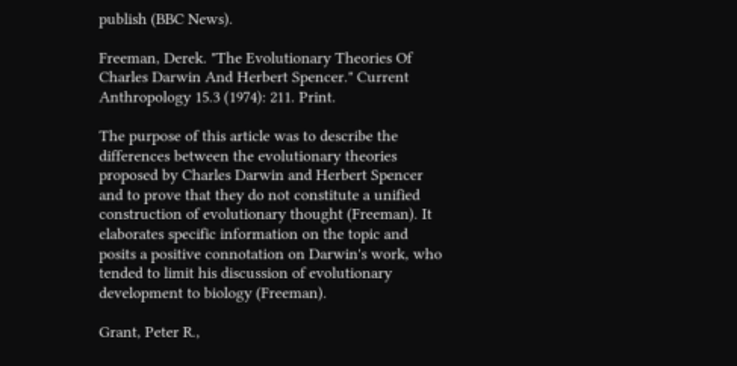publish (BBC News).

Freeman, Derek. "The Evolutionary Theories Of Charles Darwin And Herbert Spencer." Current Anthropology 15.3 (1974): 211. Print.

The purpose of this article was to describe the differences between the evolutionary theories proposed by Charles Darwin and Herbert Spencer and to prove that they do not constitute a unified construction of evolutionary thought (Freeman). It elaborates specific information on the topic and posits a positive connotation on Darwin's work, who tended to limit his discussion of evolutionary development to biology (Freeman).

Grant, Peter R.,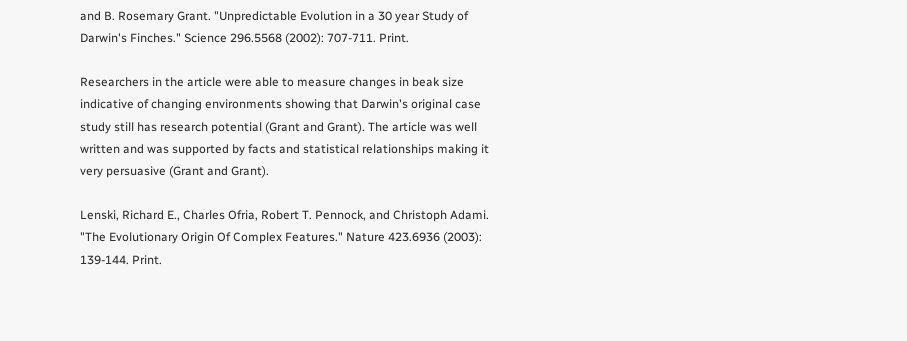and B. Rosemary Grant. "Unpredictable Evolution in a 30 year Study of Darwin's Finches." Science 296.5568 (2002): 707-711. Print.

Researchers in the article were able to measure changes in beak size indicative of changing environments showing that Darwin's original case study still has research potential (Grant and Grant). The article was well written and was supported by facts and statistical relationships making it very persuasive (Grant and Grant).

Lenski, Richard E., Charles Ofria, Robert T. Pennock, and Christoph Adami. "The Evolutionary Origin Of Complex Features." Nature 423.6936 (2003): 139-144. Print.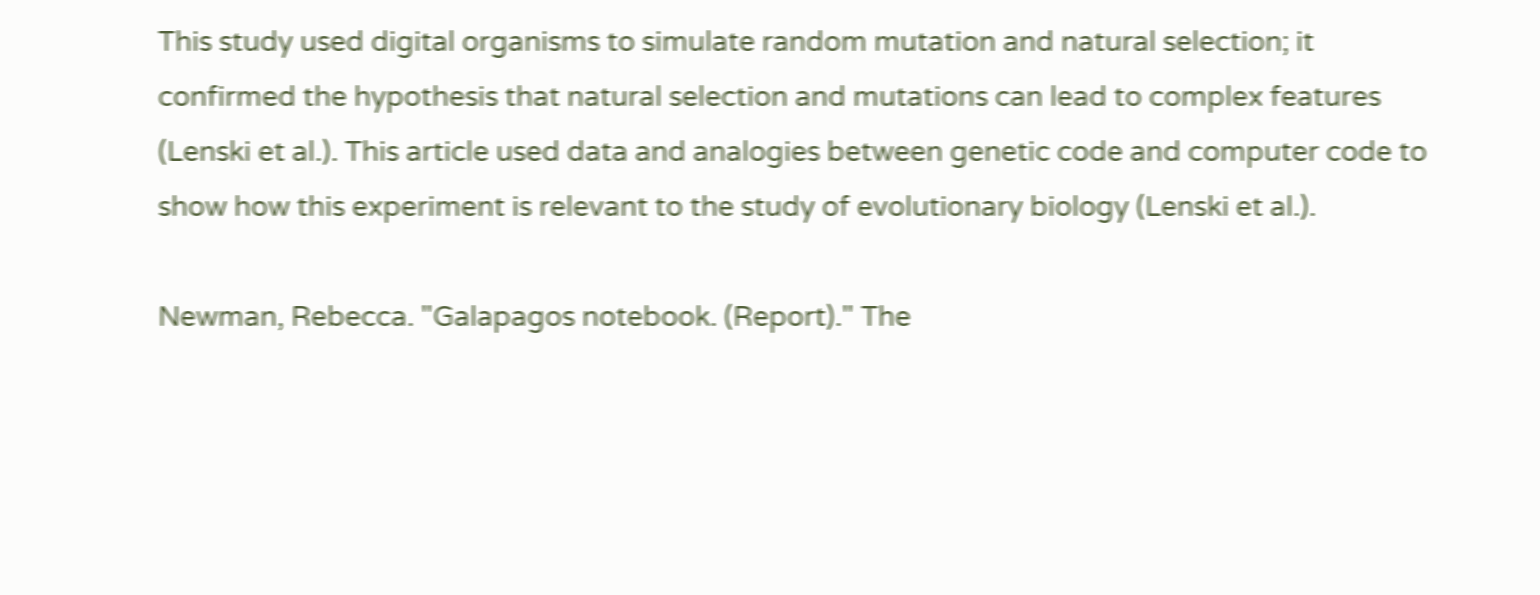This study used digital organisms to simulate random mutation and natural selection; it confirmed the hypothesis that natural selection and mutations can lead to complex features (Lenski et al.). This article used data and analogies between genetic code and computer code to show how this experiment is relevant to the study of evolutionary biology (Lenski et al.).

Newman, Rebecca. "Galapagos notebook. (Report)." The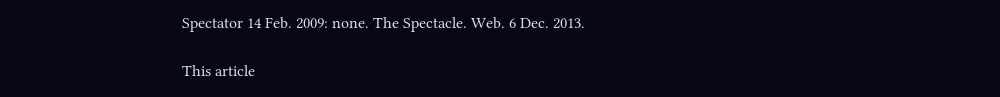Spectator 14 Feb. 2009: none. The Spectacle. Web. 6 Dec. 2013.

This article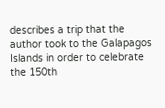describes a trip that the author took to the Galapagos Islands in order to celebrate the 150th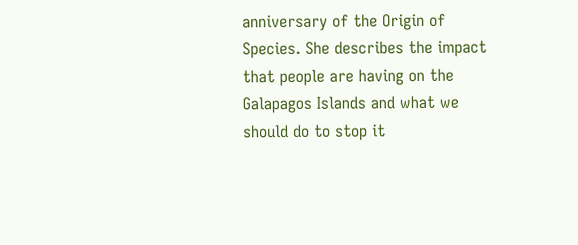anniversary of the Origin of Species. She describes the impact that people are having on the Galapagos Islands and what we should do to stop it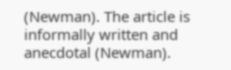(Newman). The article is informally written and anecdotal (Newman).